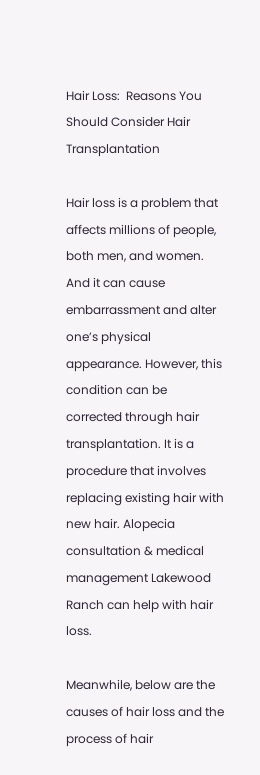Hair Loss:  Reasons You Should Consider Hair Transplantation

Hair loss is a problem that affects millions of people, both men, and women. And it can cause embarrassment and alter one’s physical appearance. However, this condition can be corrected through hair transplantation. It is a procedure that involves replacing existing hair with new hair. Alopecia consultation & medical management Lakewood Ranch can help with hair loss.

Meanwhile, below are the causes of hair loss and the process of hair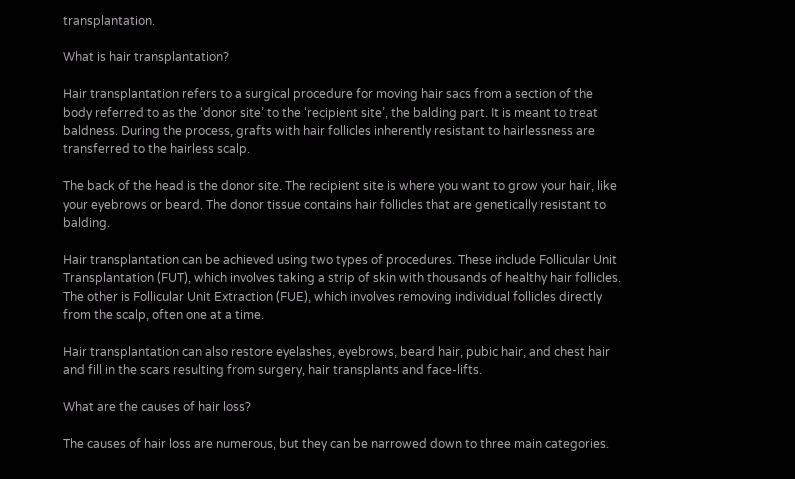transplantation.

What is hair transplantation?

Hair transplantation refers to a surgical procedure for moving hair sacs from a section of the body referred to as the ‘donor site’ to the ‘recipient site’, the balding part. It is meant to treat baldness. During the process, grafts with hair follicles inherently resistant to hairlessness are transferred to the hairless scalp.

The back of the head is the donor site. The recipient site is where you want to grow your hair, like your eyebrows or beard. The donor tissue contains hair follicles that are genetically resistant to balding.

Hair transplantation can be achieved using two types of procedures. These include Follicular Unit Transplantation (FUT), which involves taking a strip of skin with thousands of healthy hair follicles. The other is Follicular Unit Extraction (FUE), which involves removing individual follicles directly from the scalp, often one at a time.

Hair transplantation can also restore eyelashes, eyebrows, beard hair, pubic hair, and chest hair and fill in the scars resulting from surgery, hair transplants and face-lifts.

What are the causes of hair loss?

The causes of hair loss are numerous, but they can be narrowed down to three main categories.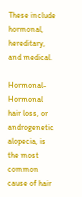These include hormonal, hereditary, and medical.

Hormonal-Hormonal hair loss, or androgenetic alopecia, is the most common cause of hair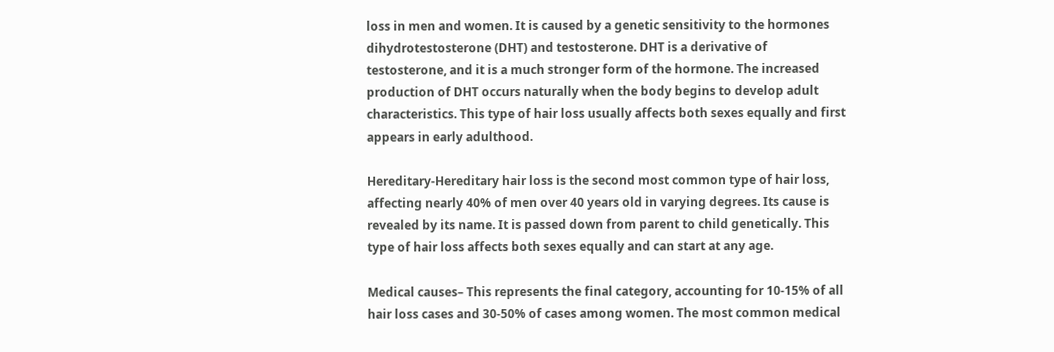loss in men and women. It is caused by a genetic sensitivity to the hormones dihydrotestosterone (DHT) and testosterone. DHT is a derivative of testosterone, and it is a much stronger form of the hormone. The increased production of DHT occurs naturally when the body begins to develop adult characteristics. This type of hair loss usually affects both sexes equally and first appears in early adulthood.

Hereditary-Hereditary hair loss is the second most common type of hair loss, affecting nearly 40% of men over 40 years old in varying degrees. Its cause is revealed by its name. It is passed down from parent to child genetically. This type of hair loss affects both sexes equally and can start at any age.

Medical causes– This represents the final category, accounting for 10-15% of all hair loss cases and 30-50% of cases among women. The most common medical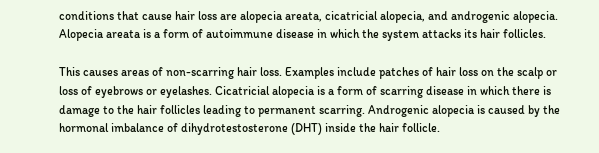conditions that cause hair loss are alopecia areata, cicatricial alopecia, and androgenic alopecia. Alopecia areata is a form of autoimmune disease in which the system attacks its hair follicles.

This causes areas of non-scarring hair loss. Examples include patches of hair loss on the scalp or loss of eyebrows or eyelashes. Cicatricial alopecia is a form of scarring disease in which there is damage to the hair follicles leading to permanent scarring. Androgenic alopecia is caused by the hormonal imbalance of dihydrotestosterone (DHT) inside the hair follicle.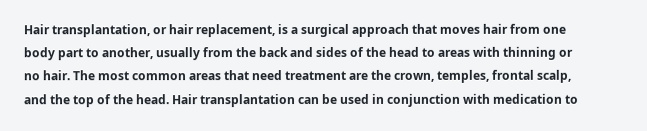Hair transplantation, or hair replacement, is a surgical approach that moves hair from one body part to another, usually from the back and sides of the head to areas with thinning or no hair. The most common areas that need treatment are the crown, temples, frontal scalp, and the top of the head. Hair transplantation can be used in conjunction with medication to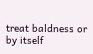treat baldness or by itself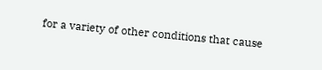for a variety of other conditions that cause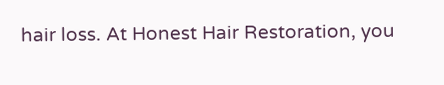hair loss. At Honest Hair Restoration, you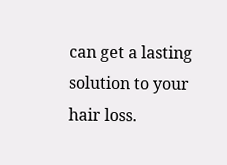can get a lasting solution to your hair loss.